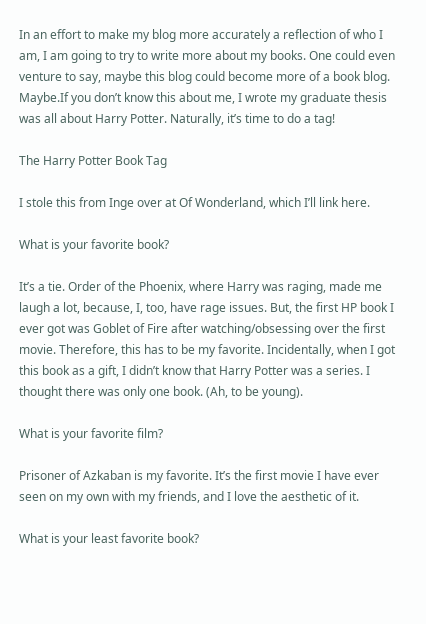In an effort to make my blog more accurately a reflection of who I am, I am going to try to write more about my books. One could even venture to say, maybe this blog could become more of a book blog. Maybe.If you don’t know this about me, I wrote my graduate thesis was all about Harry Potter. Naturally, it’s time to do a tag!

The Harry Potter Book Tag

I stole this from Inge over at Of Wonderland, which I’ll link here.

What is your favorite book?

It’s a tie. Order of the Phoenix, where Harry was raging, made me laugh a lot, because, I, too, have rage issues. But, the first HP book I ever got was Goblet of Fire after watching/obsessing over the first movie. Therefore, this has to be my favorite. Incidentally, when I got this book as a gift, I didn’t know that Harry Potter was a series. I thought there was only one book. (Ah, to be young).

What is your favorite film?

Prisoner of Azkaban is my favorite. It’s the first movie I have ever seen on my own with my friends, and I love the aesthetic of it.

What is your least favorite book?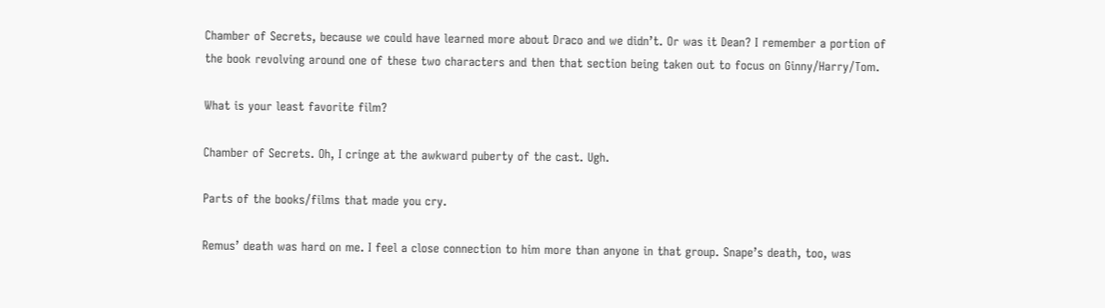Chamber of Secrets, because we could have learned more about Draco and we didn’t. Or was it Dean? I remember a portion of the book revolving around one of these two characters and then that section being taken out to focus on Ginny/Harry/Tom.

What is your least favorite film?

Chamber of Secrets. Oh, I cringe at the awkward puberty of the cast. Ugh.

Parts of the books/films that made you cry.

Remus’ death was hard on me. I feel a close connection to him more than anyone in that group. Snape’s death, too, was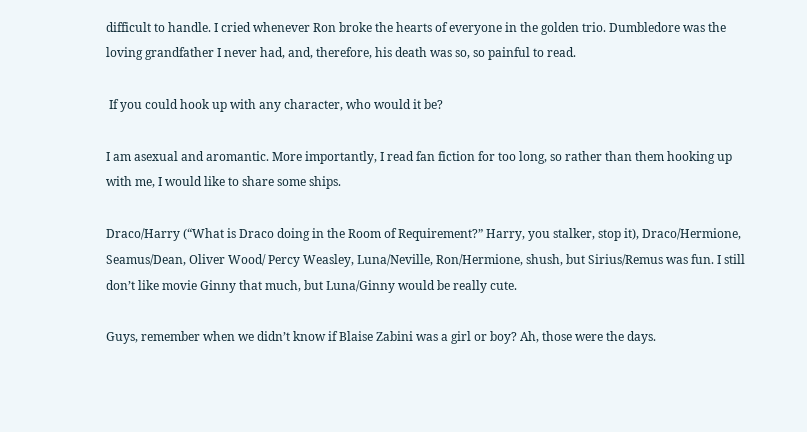difficult to handle. I cried whenever Ron broke the hearts of everyone in the golden trio. Dumbledore was the loving grandfather I never had, and, therefore, his death was so, so painful to read.

 If you could hook up with any character, who would it be?

I am asexual and aromantic. More importantly, I read fan fiction for too long, so rather than them hooking up with me, I would like to share some ships.

Draco/Harry (“What is Draco doing in the Room of Requirement?” Harry, you stalker, stop it), Draco/Hermione, Seamus/Dean, Oliver Wood/ Percy Weasley, Luna/Neville, Ron/Hermione, shush, but Sirius/Remus was fun. I still don’t like movie Ginny that much, but Luna/Ginny would be really cute.

Guys, remember when we didn’t know if Blaise Zabini was a girl or boy? Ah, those were the days.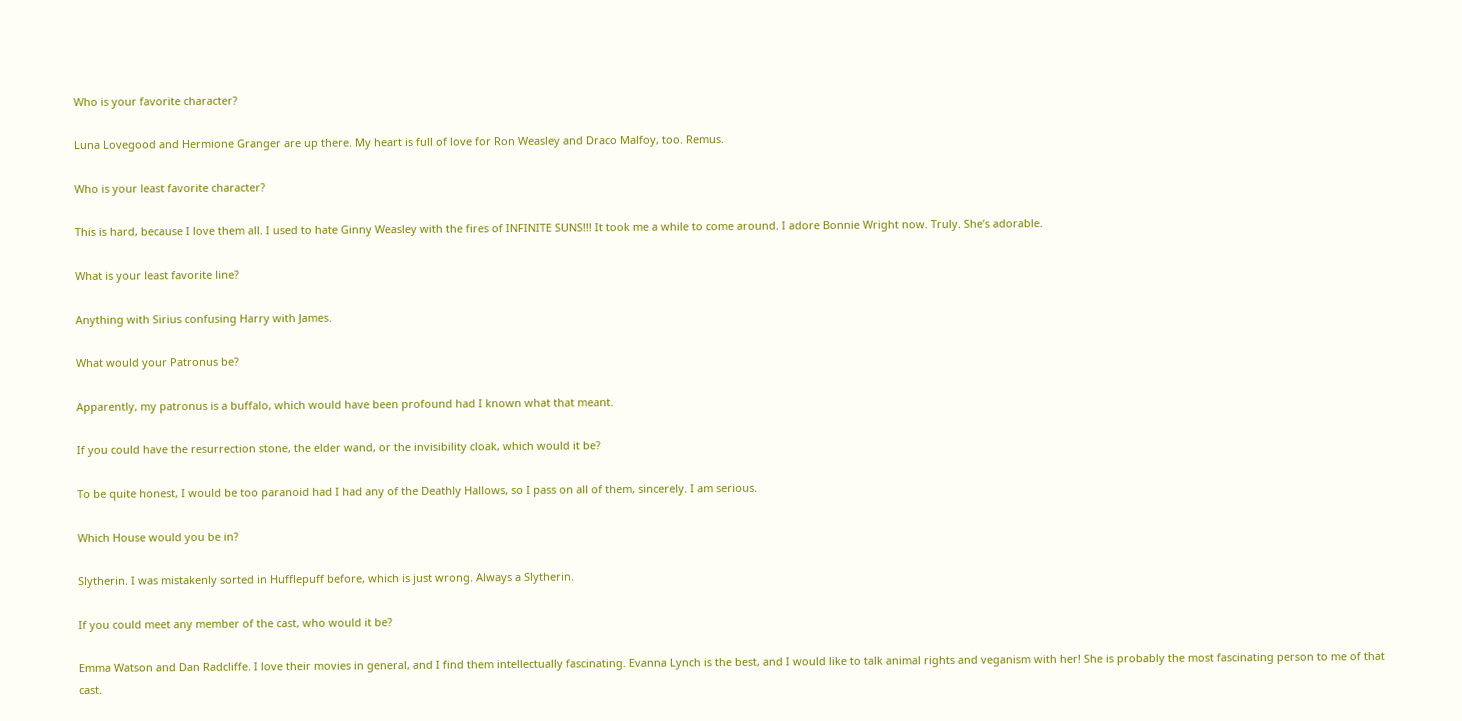Who is your favorite character?

Luna Lovegood and Hermione Granger are up there. My heart is full of love for Ron Weasley and Draco Malfoy, too. Remus.

Who is your least favorite character?

This is hard, because I love them all. I used to hate Ginny Weasley with the fires of INFINITE SUNS!!! It took me a while to come around. I adore Bonnie Wright now. Truly. She’s adorable.

What is your least favorite line?

Anything with Sirius confusing Harry with James.

What would your Patronus be?

Apparently, my patronus is a buffalo, which would have been profound had I known what that meant.

If you could have the resurrection stone, the elder wand, or the invisibility cloak, which would it be?

To be quite honest, I would be too paranoid had I had any of the Deathly Hallows, so I pass on all of them, sincerely. I am serious.

Which House would you be in?

Slytherin. I was mistakenly sorted in Hufflepuff before, which is just wrong. Always a Slytherin.

If you could meet any member of the cast, who would it be?

Emma Watson and Dan Radcliffe. I love their movies in general, and I find them intellectually fascinating. Evanna Lynch is the best, and I would like to talk animal rights and veganism with her! She is probably the most fascinating person to me of that cast.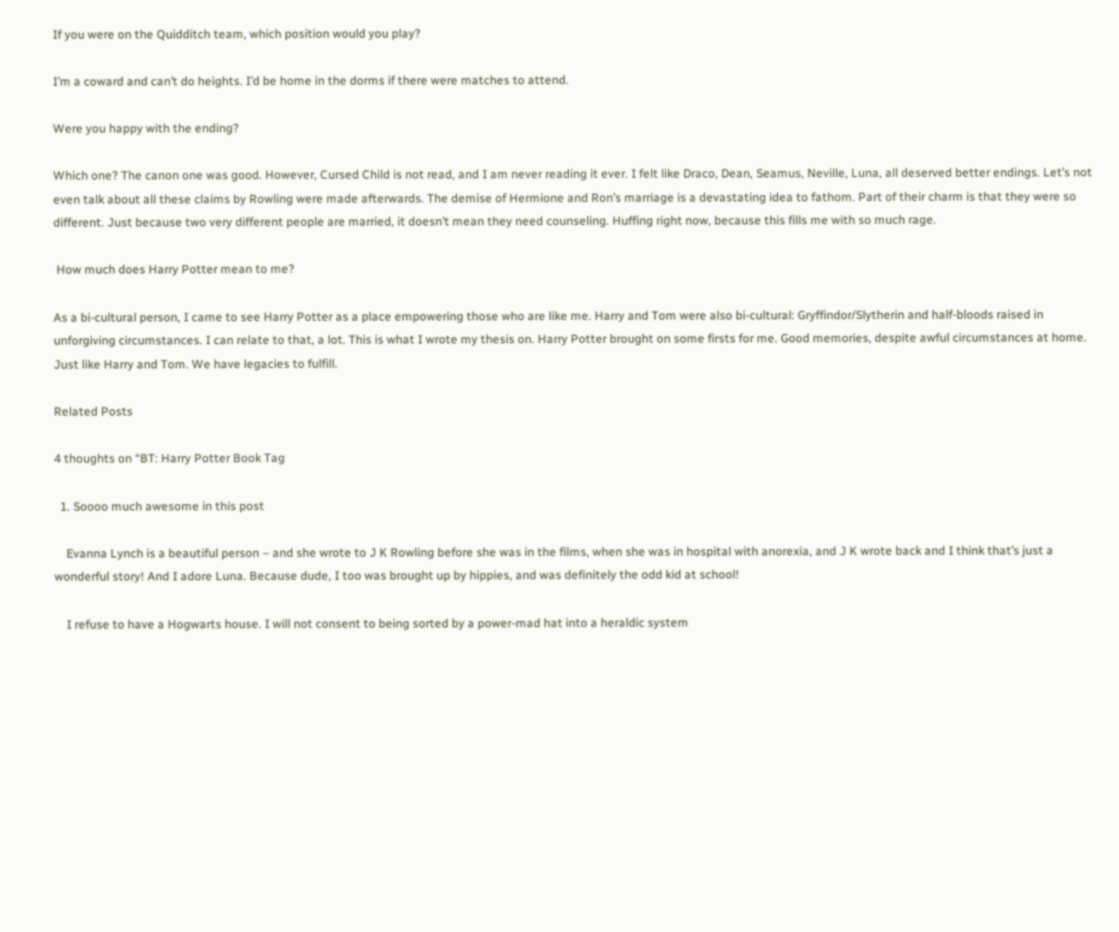If you were on the Quidditch team, which position would you play?

I’m a coward and can’t do heights. I’d be home in the dorms if there were matches to attend.

Were you happy with the ending?

Which one? The canon one was good. However, Cursed Child is not read, and I am never reading it ever. I felt like Draco, Dean, Seamus, Neville, Luna, all deserved better endings. Let’s not even talk about all these claims by Rowling were made afterwards. The demise of Hermione and Ron’s marriage is a devastating idea to fathom. Part of their charm is that they were so different. Just because two very different people are married, it doesn’t mean they need counseling. Huffing right now, because this fills me with so much rage.

 How much does Harry Potter mean to me?

As a bi-cultural person, I came to see Harry Potter as a place empowering those who are like me. Harry and Tom were also bi-cultural: Gryffindor/Slytherin and half-bloods raised in unforgiving circumstances. I can relate to that, a lot. This is what I wrote my thesis on. Harry Potter brought on some firsts for me. Good memories, despite awful circumstances at home. Just like Harry and Tom. We have legacies to fulfill.

Related Posts

4 thoughts on “BT: Harry Potter Book Tag

  1. Soooo much awesome in this post

    Evanna Lynch is a beautiful person – and she wrote to J K Rowling before she was in the films, when she was in hospital with anorexia, and J K wrote back and I think that’s just a wonderful story! And I adore Luna. Because dude, I too was brought up by hippies, and was definitely the odd kid at school!

    I refuse to have a Hogwarts house. I will not consent to being sorted by a power-mad hat into a heraldic system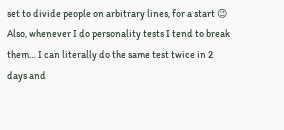set to divide people on arbitrary lines, for a start 😉 Also, whenever I do personality tests I tend to break them… I can literally do the same test twice in 2 days and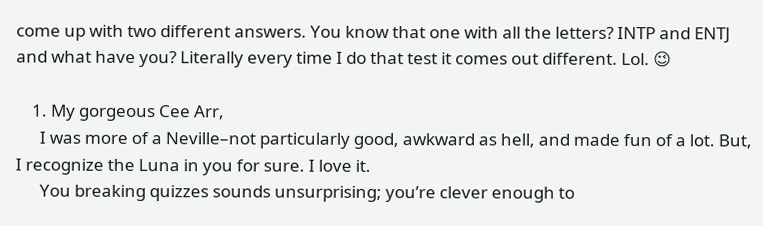come up with two different answers. You know that one with all the letters? INTP and ENTJ and what have you? Literally every time I do that test it comes out different. Lol. 😉

    1. My gorgeous Cee Arr,
      I was more of a Neville–not particularly good, awkward as hell, and made fun of a lot. But, I recognize the Luna in you for sure. I love it.
      You breaking quizzes sounds unsurprising; you’re clever enough to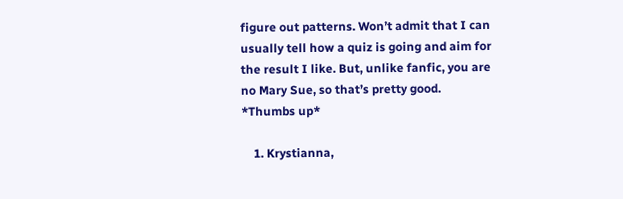figure out patterns. Won’t admit that I can usually tell how a quiz is going and aim for the result I like. But, unlike fanfic, you are no Mary Sue, so that’s pretty good. *Thumbs up*

    1. Krystianna,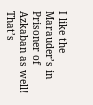I like the Marauder’s in Prisoner of Azkaban as well! That’s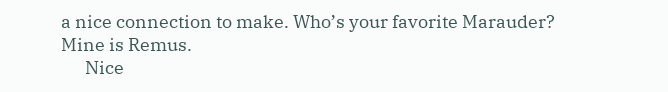a nice connection to make. Who’s your favorite Marauder? Mine is Remus.
      Nice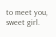to meet you, sweet girl.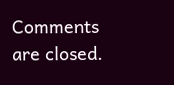Comments are closed.